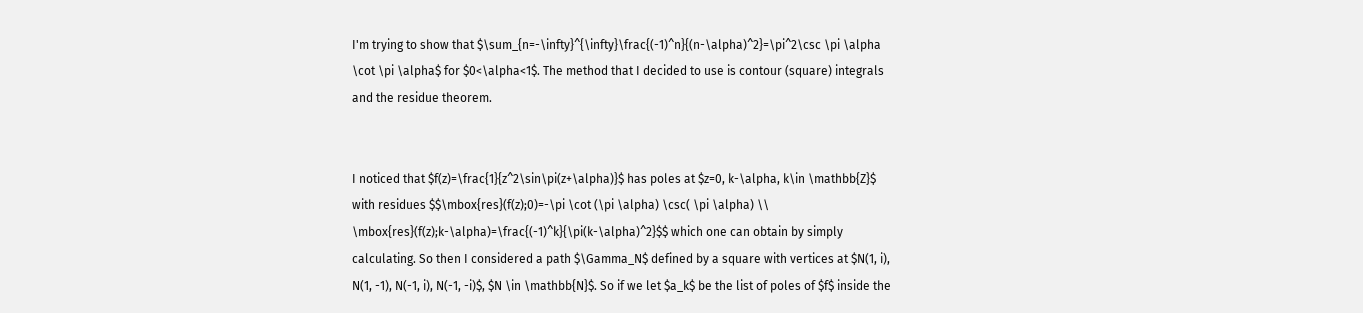I'm trying to show that $\sum_{n=-\infty}^{\infty}\frac{(-1)^n}{(n-\alpha)^2}=\pi^2\csc \pi \alpha \cot \pi \alpha$ for $0<\alpha<1$. The method that I decided to use is contour (square) integrals and the residue theorem.


I noticed that $f(z)=\frac{1}{z^2\sin\pi(z+\alpha)}$ has poles at $z=0, k-\alpha, k\in \mathbb{Z}$ with residues $$\mbox{res}(f(z);0)=-\pi \cot (\pi \alpha) \csc( \pi \alpha) \\ \mbox{res}(f(z);k-\alpha)=\frac{(-1)^k}{\pi(k-\alpha)^2}$$ which one can obtain by simply calculating. So then I considered a path $\Gamma_N$ defined by a square with vertices at $N(1, i), N(1, -1), N(-1, i), N(-1, -i)$, $N \in \mathbb{N}$. So if we let $a_k$ be the list of poles of $f$ inside the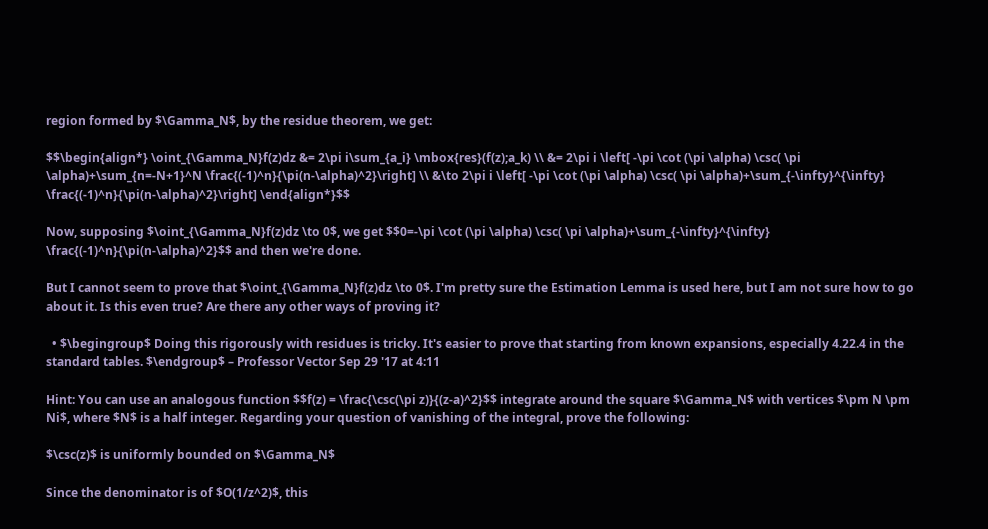region formed by $\Gamma_N$, by the residue theorem, we get:

$$\begin{align*} \oint_{\Gamma_N}f(z)dz &= 2\pi i\sum_{a_i} \mbox{res}(f(z);a_k) \\ &= 2\pi i \left[ -\pi \cot (\pi \alpha) \csc( \pi \alpha)+\sum_{n=-N+1}^N \frac{(-1)^n}{\pi(n-\alpha)^2}\right] \\ &\to 2\pi i \left[ -\pi \cot (\pi \alpha) \csc( \pi \alpha)+\sum_{-\infty}^{\infty} \frac{(-1)^n}{\pi(n-\alpha)^2}\right] \end{align*}$$

Now, supposing $\oint_{\Gamma_N}f(z)dz \to 0$, we get $$0=-\pi \cot (\pi \alpha) \csc( \pi \alpha)+\sum_{-\infty}^{\infty} \frac{(-1)^n}{\pi(n-\alpha)^2}$$ and then we're done.

But I cannot seem to prove that $\oint_{\Gamma_N}f(z)dz \to 0$. I'm pretty sure the Estimation Lemma is used here, but I am not sure how to go about it. Is this even true? Are there any other ways of proving it?

  • $\begingroup$ Doing this rigorously with residues is tricky. It's easier to prove that starting from known expansions, especially 4.22.4 in the standard tables. $\endgroup$ – Professor Vector Sep 29 '17 at 4:11

Hint: You can use an analogous function $$f(z) = \frac{\csc(\pi z)}{(z-a)^2}$$ integrate around the square $\Gamma_N$ with vertices $\pm N \pm Ni$, where $N$ is a half integer. Regarding your question of vanishing of the integral, prove the following:

$\csc(z)$ is uniformly bounded on $\Gamma_N$

Since the denominator is of $O(1/z^2)$, this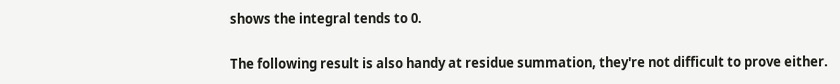shows the integral tends to 0.

The following result is also handy at residue summation, they're not difficult to prove either.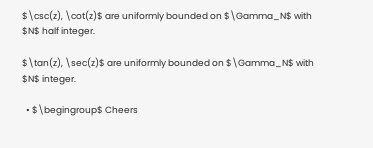$\csc(z), \cot(z)$ are uniformly bounded on $\Gamma_N$ with $N$ half integer.

$\tan(z), \sec(z)$ are uniformly bounded on $\Gamma_N$ with $N$ integer.

  • $\begingroup$ Cheers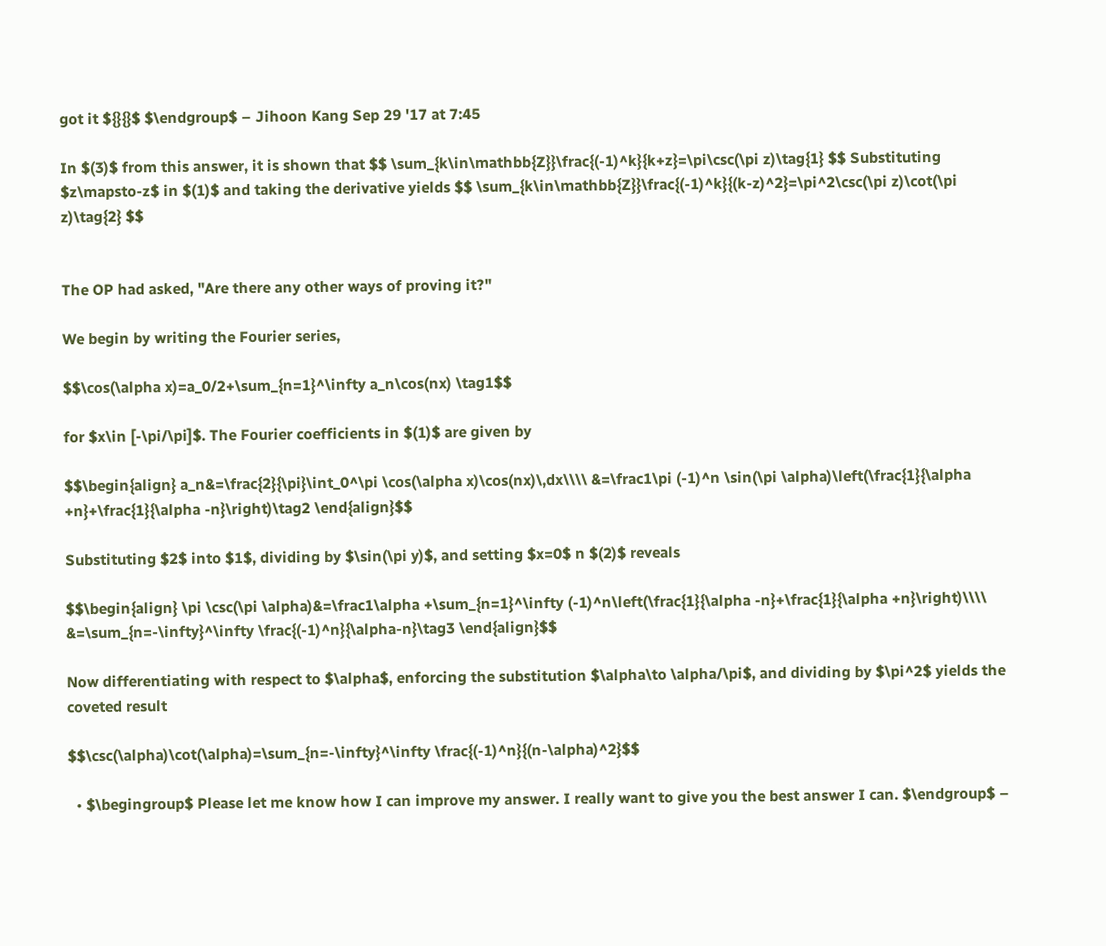got it ${}{}$ $\endgroup$ – Jihoon Kang Sep 29 '17 at 7:45

In $(3)$ from this answer, it is shown that $$ \sum_{k\in\mathbb{Z}}\frac{(-1)^k}{k+z}=\pi\csc(\pi z)\tag{1} $$ Substituting $z\mapsto-z$ in $(1)$ and taking the derivative yields $$ \sum_{k\in\mathbb{Z}}\frac{(-1)^k}{(k-z)^2}=\pi^2\csc(\pi z)\cot(\pi z)\tag{2} $$


The OP had asked, "Are there any other ways of proving it?"

We begin by writing the Fourier series,

$$\cos(\alpha x)=a_0/2+\sum_{n=1}^\infty a_n\cos(nx) \tag1$$

for $x\in [-\pi/\pi]$. The Fourier coefficients in $(1)$ are given by

$$\begin{align} a_n&=\frac{2}{\pi}\int_0^\pi \cos(\alpha x)\cos(nx)\,dx\\\\ &=\frac1\pi (-1)^n \sin(\pi \alpha)\left(\frac{1}{\alpha +n}+\frac{1}{\alpha -n}\right)\tag2 \end{align}$$

Substituting $2$ into $1$, dividing by $\sin(\pi y)$, and setting $x=0$ n $(2)$ reveals

$$\begin{align} \pi \csc(\pi \alpha)&=\frac1\alpha +\sum_{n=1}^\infty (-1)^n\left(\frac{1}{\alpha -n}+\frac{1}{\alpha +n}\right)\\\\ &=\sum_{n=-\infty}^\infty \frac{(-1)^n}{\alpha-n}\tag3 \end{align}$$

Now differentiating with respect to $\alpha$, enforcing the substitution $\alpha\to \alpha/\pi$, and dividing by $\pi^2$ yields the coveted result

$$\csc(\alpha)\cot(\alpha)=\sum_{n=-\infty}^\infty \frac{(-1)^n}{(n-\alpha)^2}$$

  • $\begingroup$ Please let me know how I can improve my answer. I really want to give you the best answer I can. $\endgroup$ –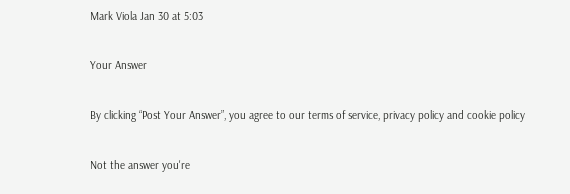Mark Viola Jan 30 at 5:03

Your Answer

By clicking “Post Your Answer”, you agree to our terms of service, privacy policy and cookie policy

Not the answer you're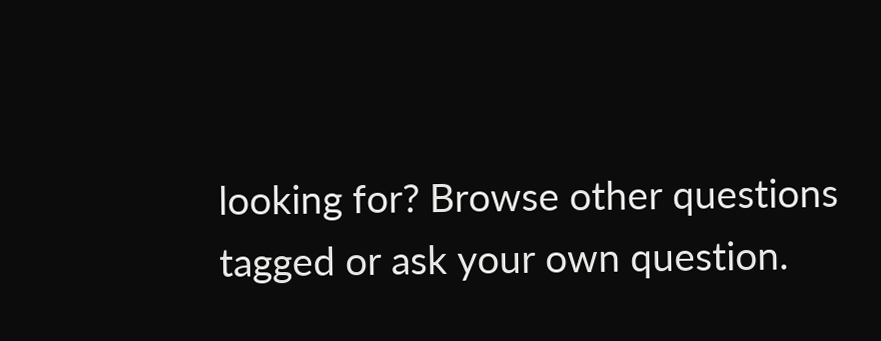looking for? Browse other questions tagged or ask your own question.